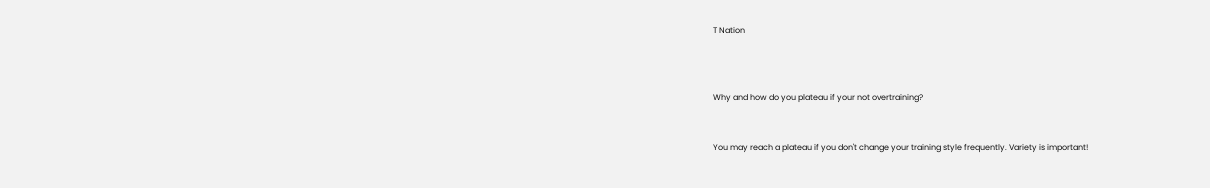T Nation



Why and how do you plateau if your not overtraining?


You may reach a plateau if you don't change your training style frequently. Variety is important!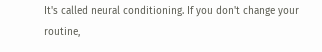It's called neural conditioning. If you don't change your routine,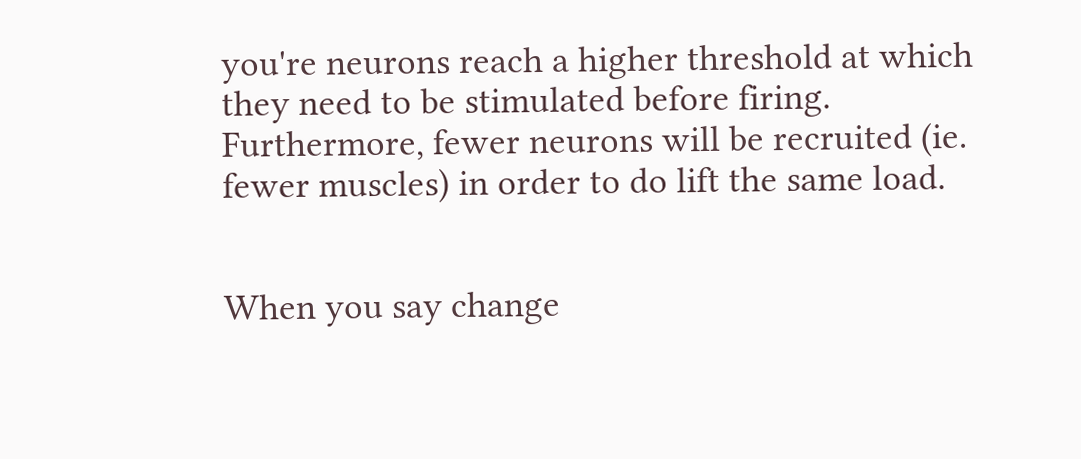you're neurons reach a higher threshold at which they need to be stimulated before firing. Furthermore, fewer neurons will be recruited (ie. fewer muscles) in order to do lift the same load.


When you say change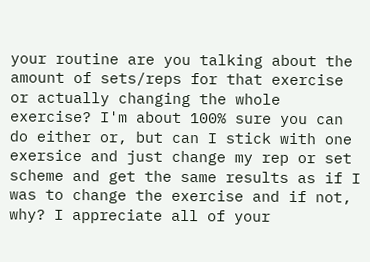your routine are you talking about the amount of sets/reps for that exercise or actually changing the whole exercise? I'm about 100% sure you can do either or, but can I stick with one exersice and just change my rep or set scheme and get the same results as if I was to change the exercise and if not, why? I appreciate all of your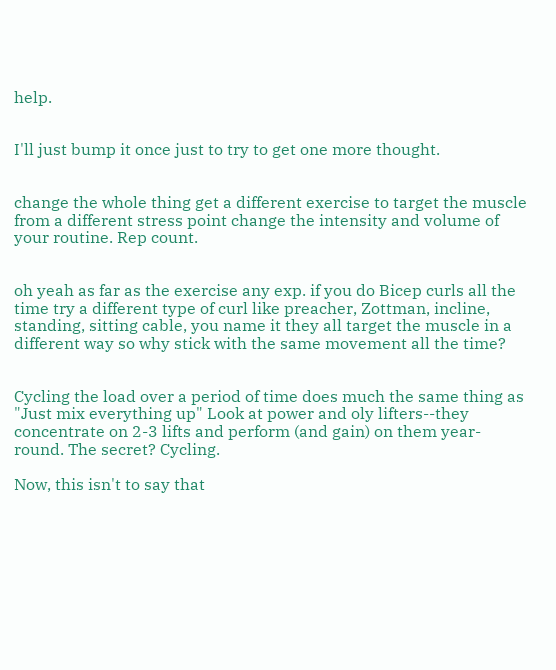help.


I'll just bump it once just to try to get one more thought.


change the whole thing get a different exercise to target the muscle from a different stress point change the intensity and volume of your routine. Rep count.


oh yeah as far as the exercise any exp. if you do Bicep curls all the time try a different type of curl like preacher, Zottman, incline, standing, sitting cable, you name it they all target the muscle in a different way so why stick with the same movement all the time?


Cycling the load over a period of time does much the same thing as "Just mix everything up" Look at power and oly lifters--they concentrate on 2-3 lifts and perform (and gain) on them year-round. The secret? Cycling.

Now, this isn't to say that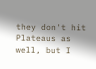they don't hit Plateaus as well, but I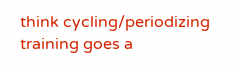think cycling/periodizing training goes a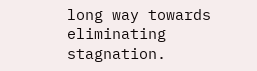long way towards eliminating stagnation.